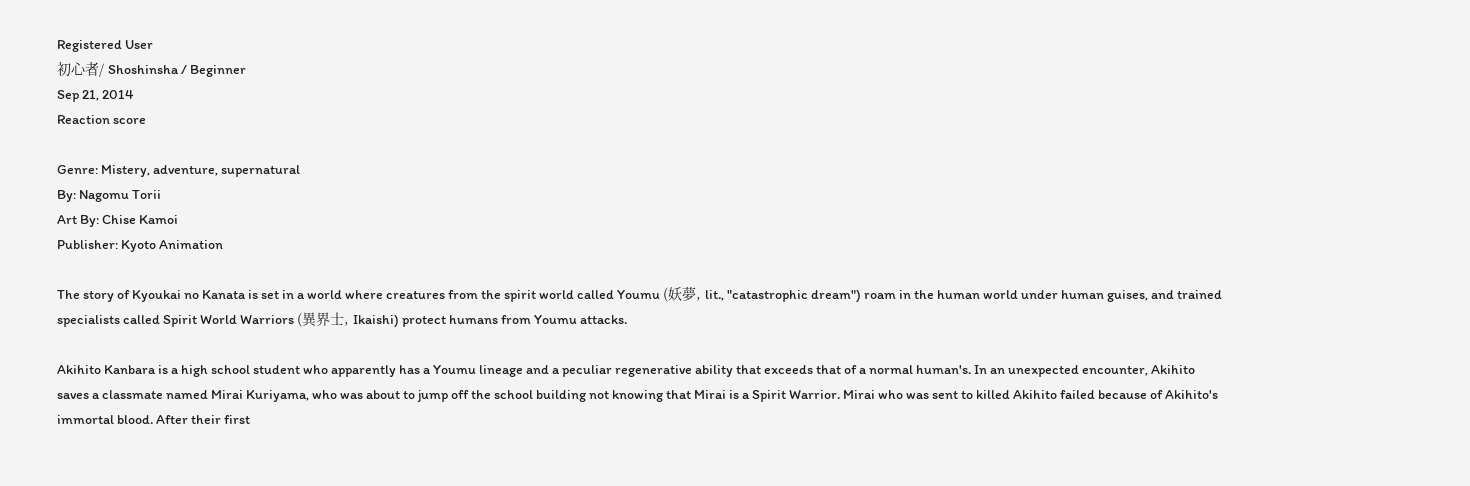Registered User
初心者/ Shoshinsha / Beginner
Sep 21, 2014
Reaction score

Genre: Mistery, adventure, supernatural
By: Nagomu Torii
Art By: Chise Kamoi
Publisher: Kyoto Animation

The story of Kyoukai no Kanata is set in a world where creatures from the spirit world called Youmu (妖夢, lit., "catastrophic dream") roam in the human world under human guises, and trained specialists called Spirit World Warriors (異界士, Ikaishi) protect humans from Youmu attacks.

Akihito Kanbara is a high school student who apparently has a Youmu lineage and a peculiar regenerative ability that exceeds that of a normal human's. In an unexpected encounter, Akihito saves a classmate named Mirai Kuriyama, who was about to jump off the school building not knowing that Mirai is a Spirit Warrior. Mirai who was sent to killed Akihito failed because of Akihito's immortal blood. After their first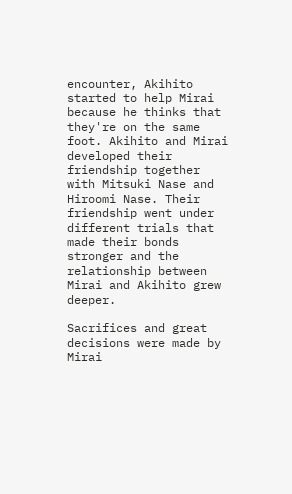encounter, Akihito started to help Mirai because he thinks that they're on the same foot. Akihito and Mirai developed their friendship together with Mitsuki Nase and Hiroomi Nase. Their friendship went under different trials that made their bonds stronger and the relationship between Mirai and Akihito grew deeper.

Sacrifices and great decisions were made by Mirai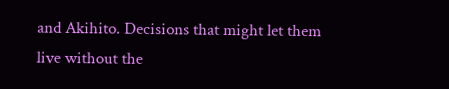and Akihito. Decisions that might let them live without the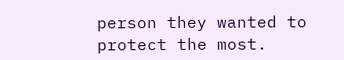person they wanted to protect the most.